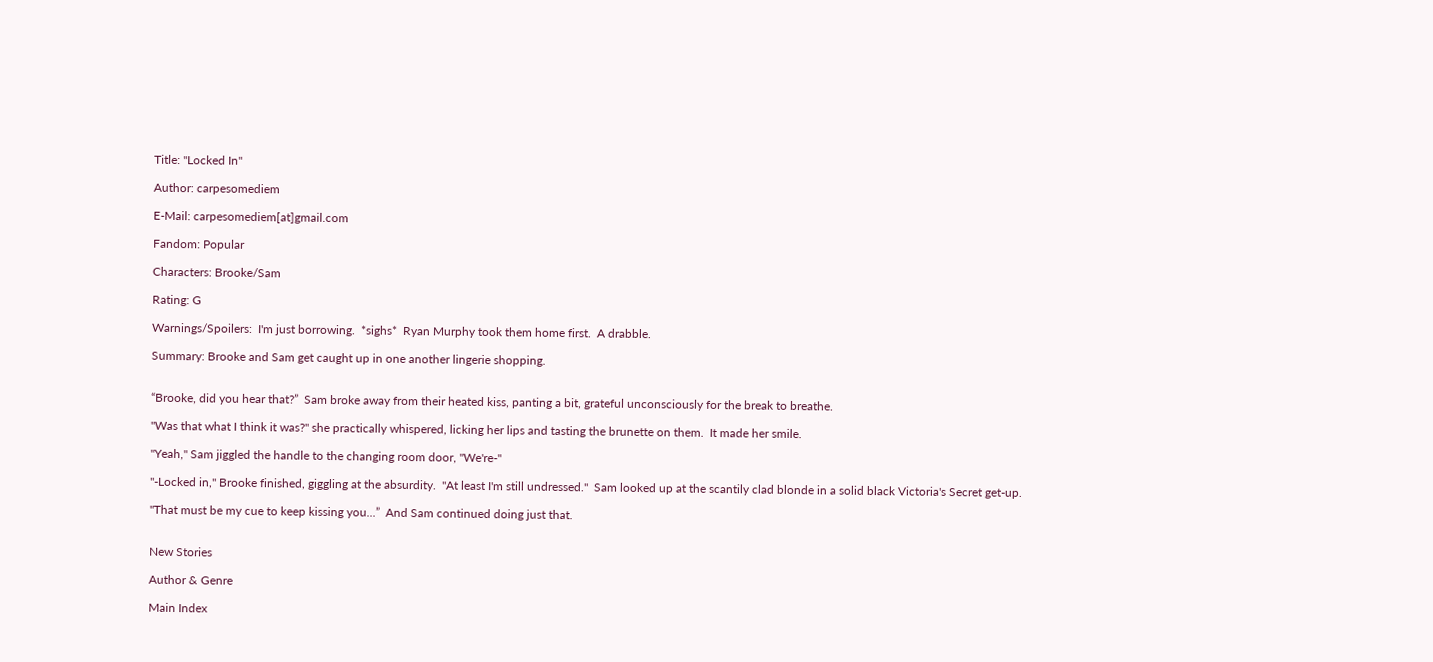Title: "Locked In"

Author: carpesomediem

E-Mail: carpesomediem[at]gmail.com

Fandom: Popular

Characters: Brooke/Sam

Rating: G

Warnings/Spoilers:  I'm just borrowing.  *sighs*  Ryan Murphy took them home first.  A drabble.

Summary: Brooke and Sam get caught up in one another lingerie shopping.


“Brooke, did you hear that?”  Sam broke away from their heated kiss, panting a bit, grateful unconsciously for the break to breathe.

"Was that what I think it was?" she practically whispered, licking her lips and tasting the brunette on them.  It made her smile.

"Yeah," Sam jiggled the handle to the changing room door, "We're-"

"-Locked in," Brooke finished, giggling at the absurdity.  "At least I'm still undressed."  Sam looked up at the scantily clad blonde in a solid black Victoria's Secret get-up.

"That must be my cue to keep kissing you...”  And Sam continued doing just that.


New Stories

Author & Genre

Main Index